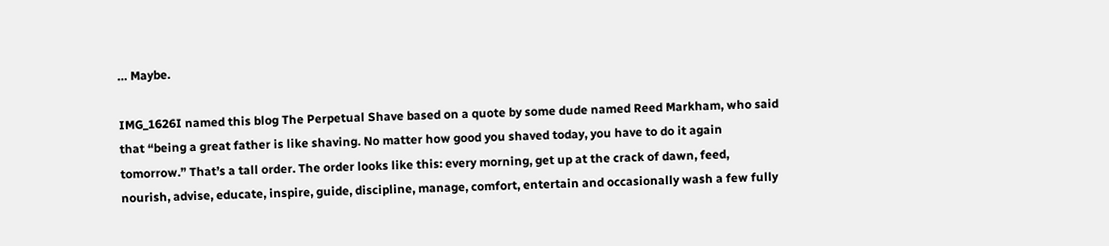… Maybe.

IMG_1626I named this blog The Perpetual Shave based on a quote by some dude named Reed Markham, who said that “being a great father is like shaving. No matter how good you shaved today, you have to do it again tomorrow.” That’s a tall order. The order looks like this: every morning, get up at the crack of dawn, feed, nourish, advise, educate, inspire, guide, discipline, manage, comfort, entertain and occasionally wash a few fully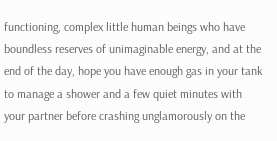functioning, complex little human beings who have boundless reserves of unimaginable energy, and at the end of the day, hope you have enough gas in your tank to manage a shower and a few quiet minutes with your partner before crashing unglamorously on the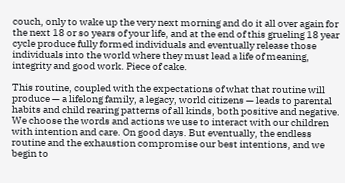couch, only to wake up the very next morning and do it all over again for the next 18 or so years of your life, and at the end of this grueling 18 year cycle produce fully formed individuals and eventually release those individuals into the world where they must lead a life of meaning, integrity and good work. Piece of cake.

This routine, coupled with the expectations of what that routine will produce — a lifelong family, a legacy, world citizens — leads to parental habits and child rearing patterns of all kinds, both positive and negative. We choose the words and actions we use to interact with our children with intention and care. On good days. But eventually, the endless routine and the exhaustion compromise our best intentions, and we begin to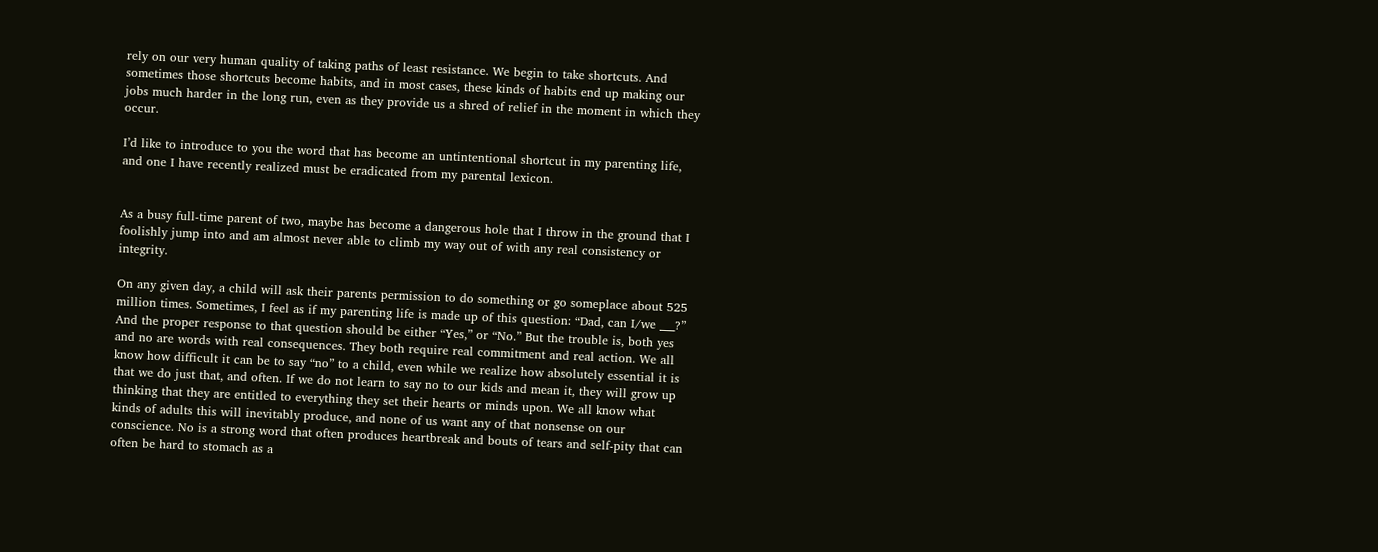rely on our very human quality of taking paths of least resistance. We begin to take shortcuts. And sometimes those shortcuts become habits, and in most cases, these kinds of habits end up making our jobs much harder in the long run, even as they provide us a shred of relief in the moment in which they occur.

I’d like to introduce to you the word that has become an untintentional shortcut in my parenting life, and one I have recently realized must be eradicated from my parental lexicon.


As a busy full-time parent of two, maybe has become a dangerous hole that I throw in the ground that I foolishly jump into and am almost never able to climb my way out of with any real consistency or integrity.

On any given day, a child will ask their parents permission to do something or go someplace about 525 million times. Sometimes, I feel as if my parenting life is made up of this question: “Dad, can I/we ___?” And the proper response to that question should be either “Yes,” or “No.” But the trouble is, both yes and no are words with real consequences. They both require real commitment and real action. We all know how difficult it can be to say “no” to a child, even while we realize how absolutely essential it is that we do just that, and often. If we do not learn to say no to our kids and mean it, they will grow up thinking that they are entitled to everything they set their hearts or minds upon. We all know what kinds of adults this will inevitably produce, and none of us want any of that nonsense on our conscience. No is a strong word that often produces heartbreak and bouts of tears and self-pity that can often be hard to stomach as a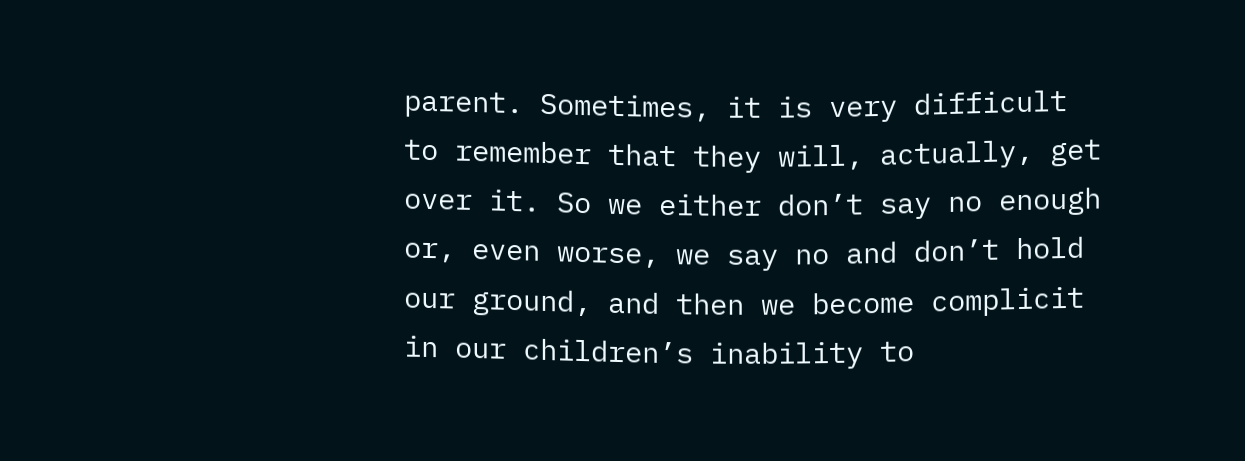parent. Sometimes, it is very difficult to remember that they will, actually, get over it. So we either don’t say no enough or, even worse, we say no and don’t hold our ground, and then we become complicit in our children’s inability to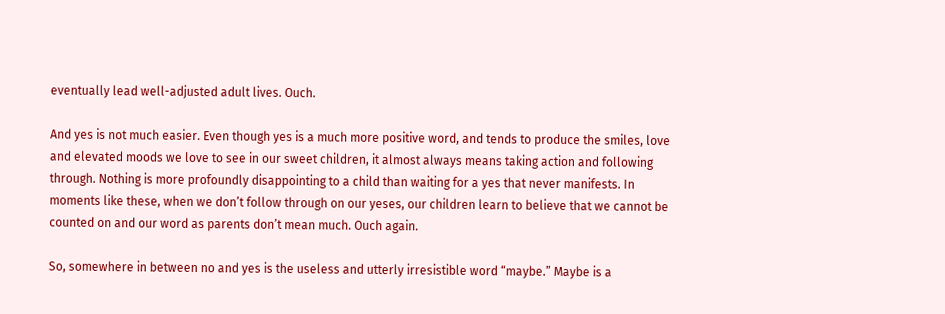eventually lead well-adjusted adult lives. Ouch.

And yes is not much easier. Even though yes is a much more positive word, and tends to produce the smiles, love and elevated moods we love to see in our sweet children, it almost always means taking action and following through. Nothing is more profoundly disappointing to a child than waiting for a yes that never manifests. In moments like these, when we don’t follow through on our yeses, our children learn to believe that we cannot be counted on and our word as parents don’t mean much. Ouch again.

So, somewhere in between no and yes is the useless and utterly irresistible word “maybe.” Maybe is a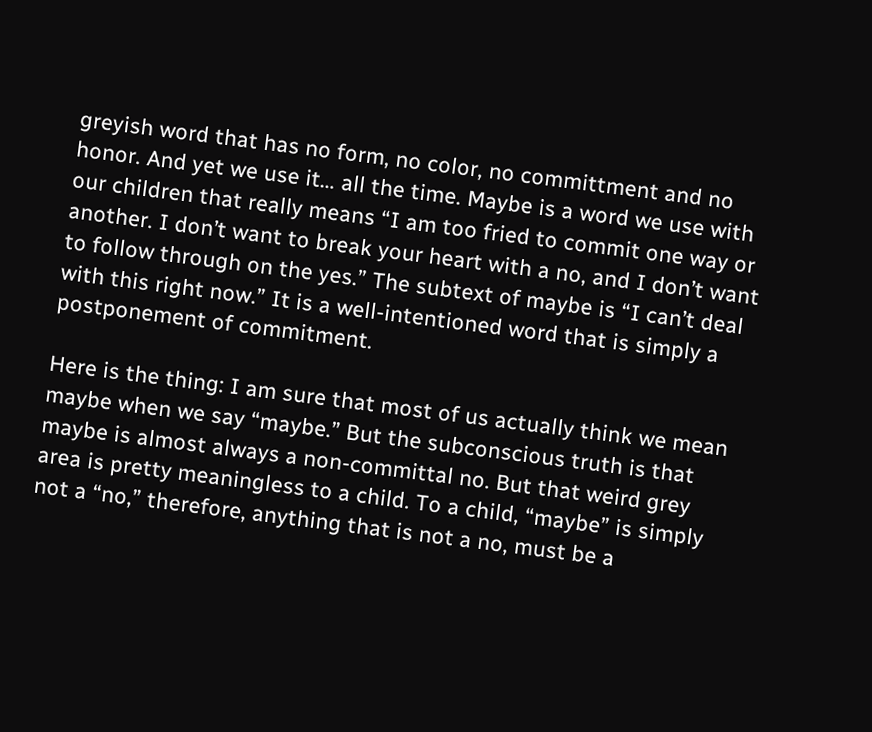greyish word that has no form, no color, no committment and no honor. And yet we use it… all the time. Maybe is a word we use with our children that really means “I am too fried to commit one way or another. I don’t want to break your heart with a no, and I don’t want to follow through on the yes.” The subtext of maybe is “I can’t deal with this right now.” It is a well-intentioned word that is simply a postponement of commitment.

Here is the thing: I am sure that most of us actually think we mean maybe when we say “maybe.” But the subconscious truth is that maybe is almost always a non-committal no. But that weird grey area is pretty meaningless to a child. To a child, “maybe” is simply not a “no,” therefore, anything that is not a no, must be a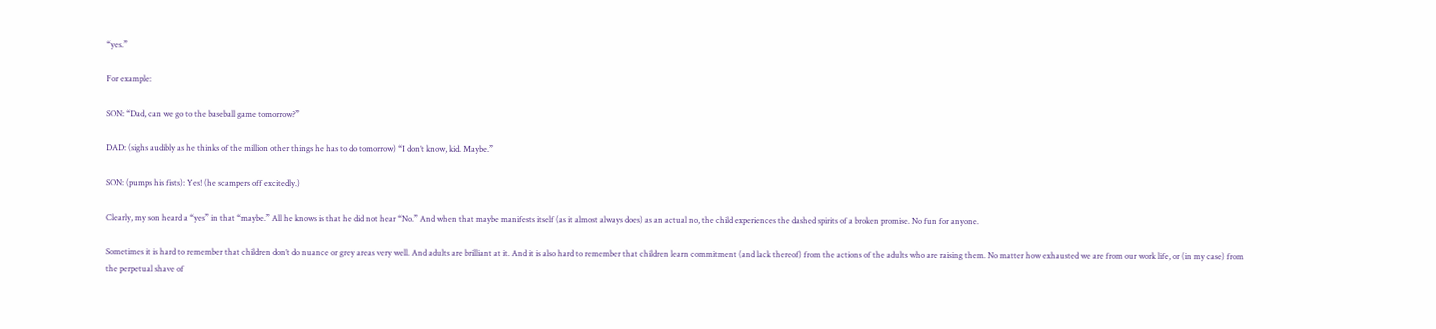“yes.”

For example:

SON: “Dad, can we go to the baseball game tomorrow?”

DAD: (sighs audibly as he thinks of the million other things he has to do tomorrow) “I don’t know, kid. Maybe.”

SON: (pumps his fists): Yes! (he scampers off excitedly.)

Clearly, my son heard a “yes” in that “maybe.” All he knows is that he did not hear “No.” And when that maybe manifests itself (as it almost always does) as an actual no, the child experiences the dashed spirits of a broken promise. No fun for anyone.

Sometimes it is hard to remember that children don’t do nuance or grey areas very well. And adults are brilliant at it. And it is also hard to remember that children learn commitment (and lack thereof) from the actions of the adults who are raising them. No matter how exhausted we are from our work life, or (in my case) from the perpetual shave of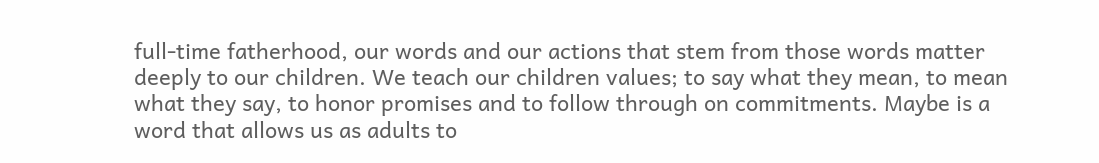full-time fatherhood, our words and our actions that stem from those words matter deeply to our children. We teach our children values; to say what they mean, to mean what they say, to honor promises and to follow through on commitments. Maybe is a word that allows us as adults to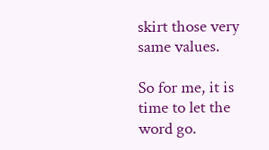skirt those very same values.

So for me, it is time to let the word go.